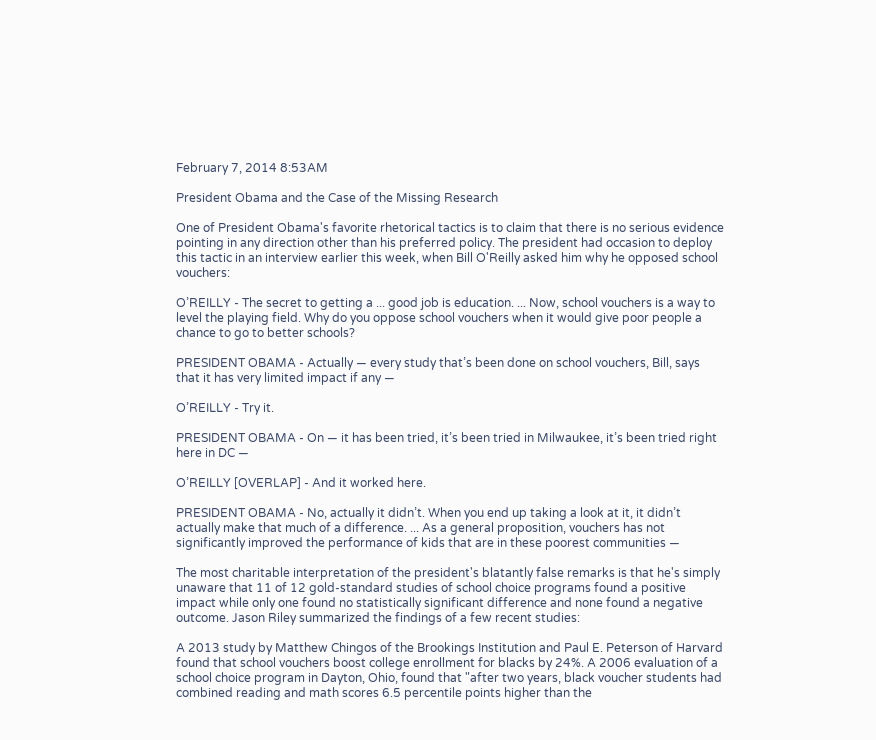February 7, 2014 8:53AM

President Obama and the Case of the Missing Research

One of President Obama's favorite rhetorical tactics is to claim that there is no serious evidence pointing in any direction other than his preferred policy. The president had occasion to deploy this tactic in an interview earlier this week, when Bill O'Reilly asked him why he opposed school vouchers:

O’REILLY - The secret to getting a ... good job is education. ... Now, school vouchers is a way to level the playing field. Why do you oppose school vouchers when it would give poor people a chance to go to better schools?

PRESIDENT OBAMA - Actually — every study that’s been done on school vouchers, Bill, says that it has very limited impact if any —

O’REILLY - Try it.

PRESIDENT OBAMA - On — it has been tried, it’s been tried in Milwaukee, it’s been tried right here in DC —

O’REILLY [OVERLAP] - And it worked here.

PRESIDENT OBAMA - No, actually it didn’t. When you end up taking a look at it, it didn’t actually make that much of a difference. ... As a general proposition, vouchers has not significantly improved the performance of kids that are in these poorest communities —

The most charitable interpretation of the president's blatantly false remarks is that he's simply unaware that 11 of 12 gold-standard studies of school choice programs found a positive impact while only one found no statistically significant difference and none found a negative outcome. Jason Riley summarized the findings of a few recent studies:

A 2013 study by Matthew Chingos of the Brookings Institution and Paul E. Peterson of Harvard found that school vouchers boost college enrollment for blacks by 24%. A 2006 evaluation of a school choice program in Dayton, Ohio, found that "after two years, black voucher students had combined reading and math scores 6.5 percentile points higher than the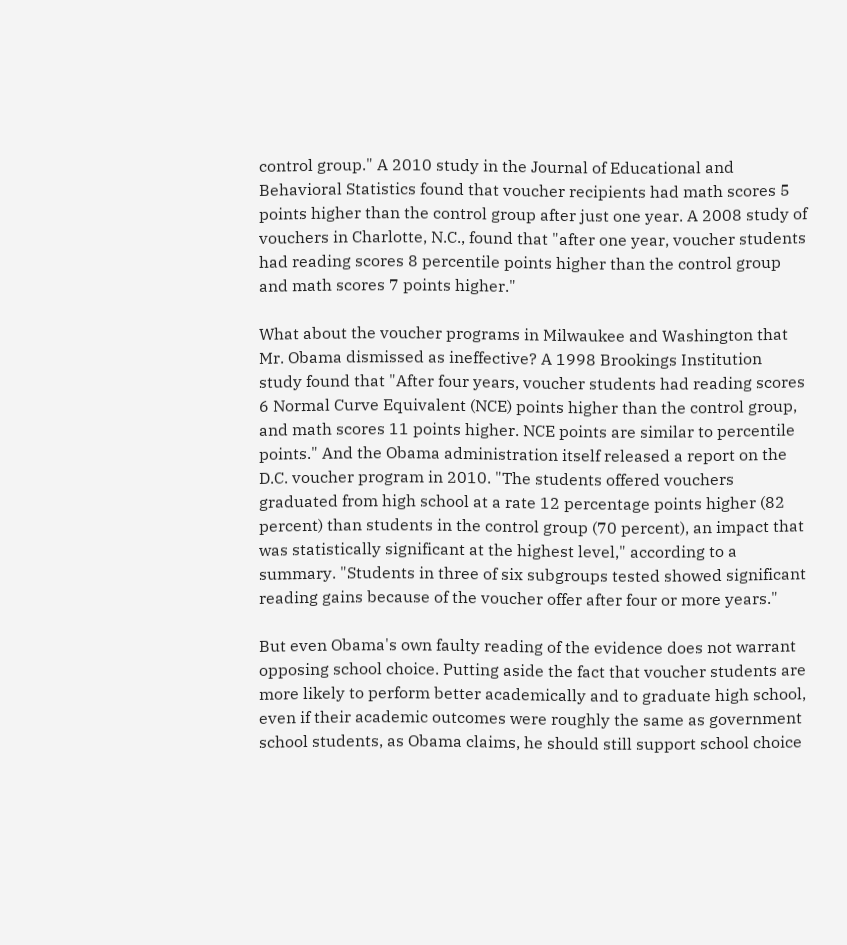control group." A 2010 study in the Journal of Educational and Behavioral Statistics found that voucher recipients had math scores 5 points higher than the control group after just one year. A 2008 study of vouchers in Charlotte, N.C., found that "after one year, voucher students had reading scores 8 percentile points higher than the control group and math scores 7 points higher."

What about the voucher programs in Milwaukee and Washington that Mr. Obama dismissed as ineffective? A 1998 Brookings Institution study found that "After four years, voucher students had reading scores 6 Normal Curve Equivalent (NCE) points higher than the control group, and math scores 11 points higher. NCE points are similar to percentile points." And the Obama administration itself released a report on the D.C. voucher program in 2010. "The students offered vouchers graduated from high school at a rate 12 percentage points higher (82 percent) than students in the control group (70 percent), an impact that was statistically significant at the highest level," according to a summary. "Students in three of six subgroups tested showed significant reading gains because of the voucher offer after four or more years."

But even Obama's own faulty reading of the evidence does not warrant opposing school choice. Putting aside the fact that voucher students are more likely to perform better academically and to graduate high school, even if their academic outcomes were roughly the same as government school students, as Obama claims, he should still support school choice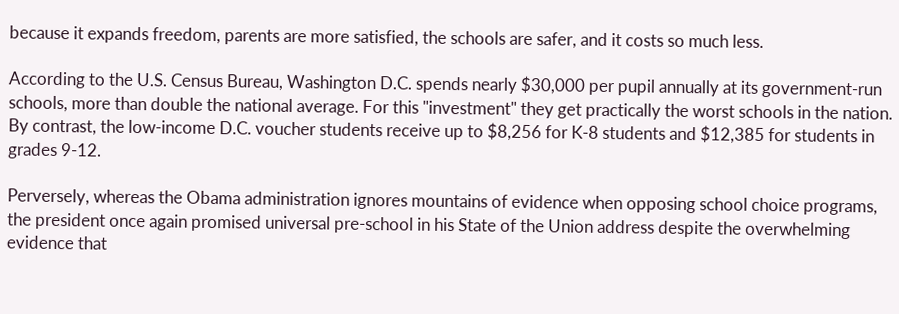because it expands freedom, parents are more satisfied, the schools are safer, and it costs so much less.

According to the U.S. Census Bureau, Washington D.C. spends nearly $30,000 per pupil annually at its government-run schools, more than double the national average. For this "investment" they get practically the worst schools in the nation. By contrast, the low-income D.C. voucher students receive up to $8,256 for K-8 students and $12,385 for students in grades 9-12.

Perversely, whereas the Obama administration ignores mountains of evidence when opposing school choice programs, the president once again promised universal pre-school in his State of the Union address despite the overwhelming evidence that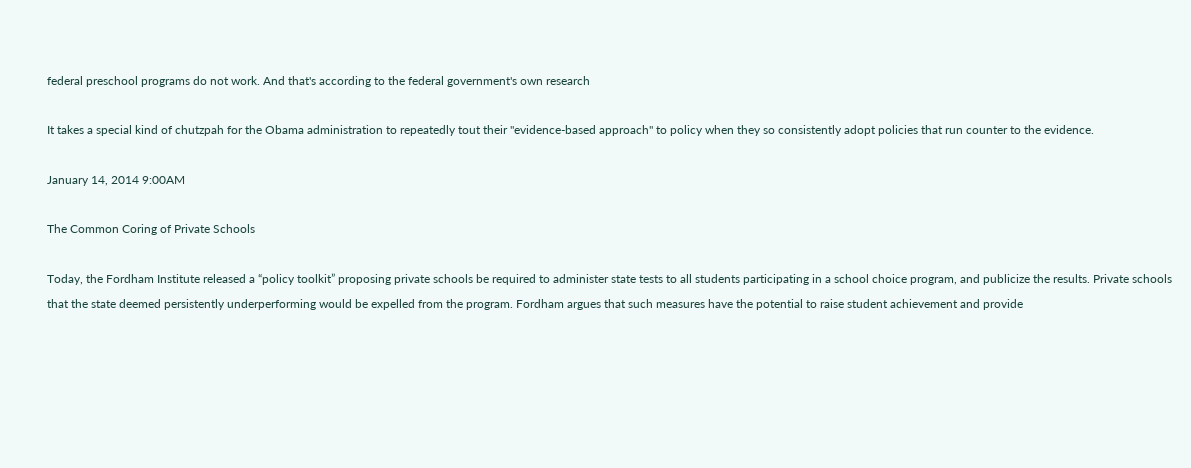federal preschool programs do not work. And that's according to the federal government's own research

It takes a special kind of chutzpah for the Obama administration to repeatedly tout their "evidence-based approach" to policy when they so consistently adopt policies that run counter to the evidence.

January 14, 2014 9:00AM

The Common Coring of Private Schools

Today, the Fordham Institute released a “policy toolkit” proposing private schools be required to administer state tests to all students participating in a school choice program, and publicize the results. Private schools that the state deemed persistently underperforming would be expelled from the program. Fordham argues that such measures have the potential to raise student achievement and provide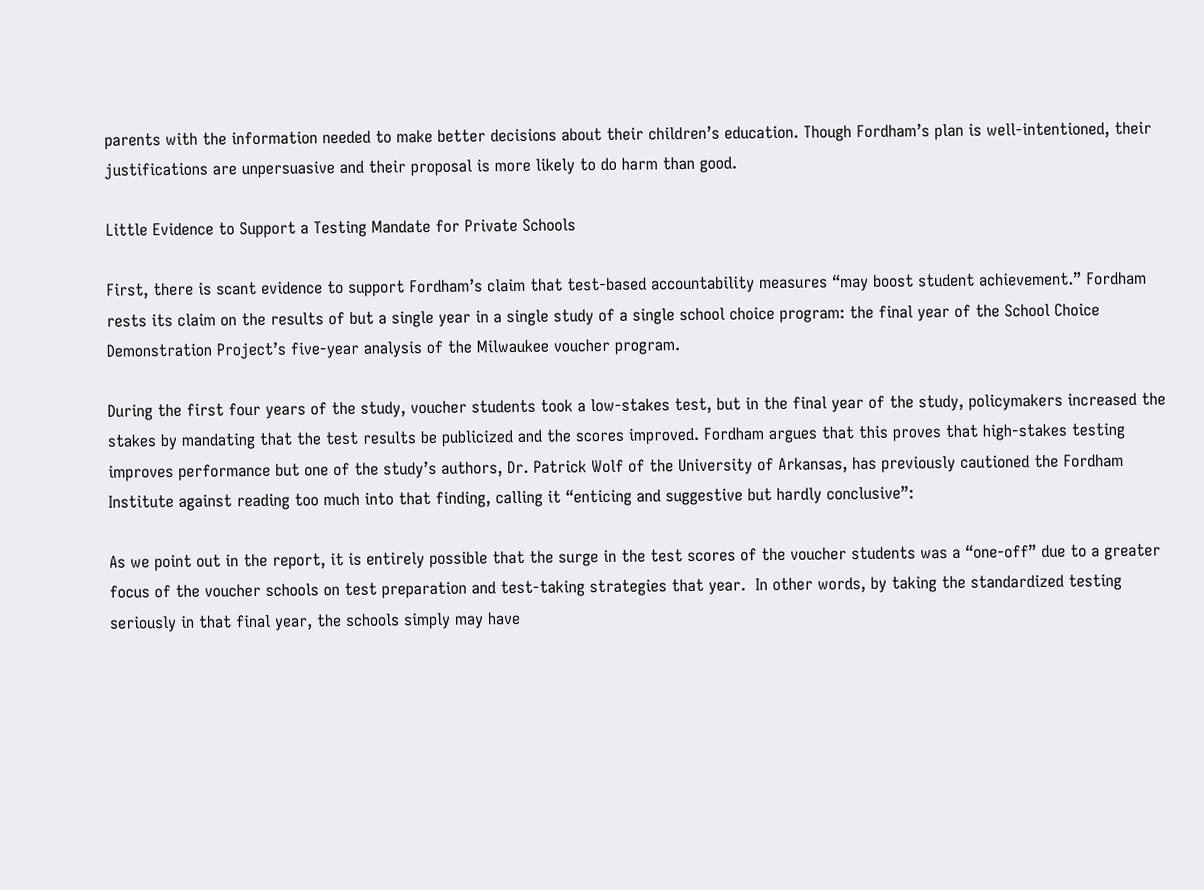parents with the information needed to make better decisions about their children’s education. Though Fordham’s plan is well-intentioned, their justifications are unpersuasive and their proposal is more likely to do harm than good.

Little Evidence to Support a Testing Mandate for Private Schools

First, there is scant evidence to support Fordham’s claim that test-based accountability measures “may boost student achievement.” Fordham rests its claim on the results of but a single year in a single study of a single school choice program: the final year of the School Choice Demonstration Project’s five-year analysis of the Milwaukee voucher program.

During the first four years of the study, voucher students took a low-stakes test, but in the final year of the study, policymakers increased the stakes by mandating that the test results be publicized and the scores improved. Fordham argues that this proves that high-stakes testing improves performance but one of the study’s authors, Dr. Patrick Wolf of the University of Arkansas, has previously cautioned the Fordham Institute against reading too much into that finding, calling it “enticing and suggestive but hardly conclusive”:

As we point out in the report, it is entirely possible that the surge in the test scores of the voucher students was a “one-off” due to a greater focus of the voucher schools on test preparation and test-taking strategies that year.  In other words, by taking the standardized testing seriously in that final year, the schools simply may have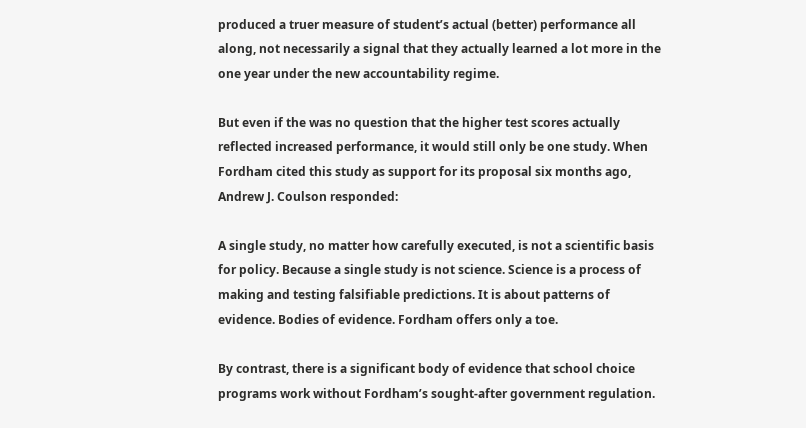produced a truer measure of student’s actual (better) performance all along, not necessarily a signal that they actually learned a lot more in the one year under the new accountability regime.

But even if the was no question that the higher test scores actually reflected increased performance, it would still only be one study. When Fordham cited this study as support for its proposal six months ago, Andrew J. Coulson responded:

A single study, no matter how carefully executed, is not a scientific basis for policy. Because a single study is not science. Science is a process of making and testing falsifiable predictions. It is about patterns of evidence. Bodies of evidence. Fordham offers only a toe.

By contrast, there is a significant body of evidence that school choice programs work without Fordham’s sought-after government regulation.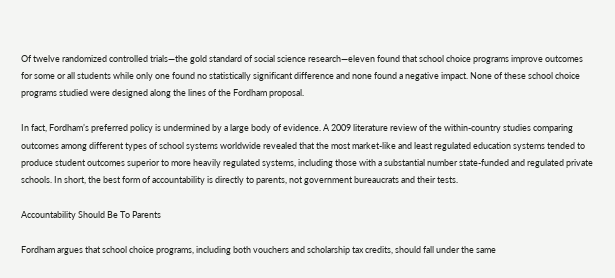Of twelve randomized controlled trials—the gold standard of social science research—eleven found that school choice programs improve outcomes for some or all students while only one found no statistically significant difference and none found a negative impact. None of these school choice programs studied were designed along the lines of the Fordham proposal.

In fact, Fordham’s preferred policy is undermined by a large body of evidence. A 2009 literature review of the within-country studies comparing outcomes among different types of school systems worldwide revealed that the most market-like and least regulated education systems tended to produce student outcomes superior to more heavily regulated systems, including those with a substantial number state-funded and regulated private schools. In short, the best form of accountability is directly to parents, not government bureaucrats and their tests.

Accountability Should Be To Parents

Fordham argues that school choice programs, including both vouchers and scholarship tax credits, should fall under the same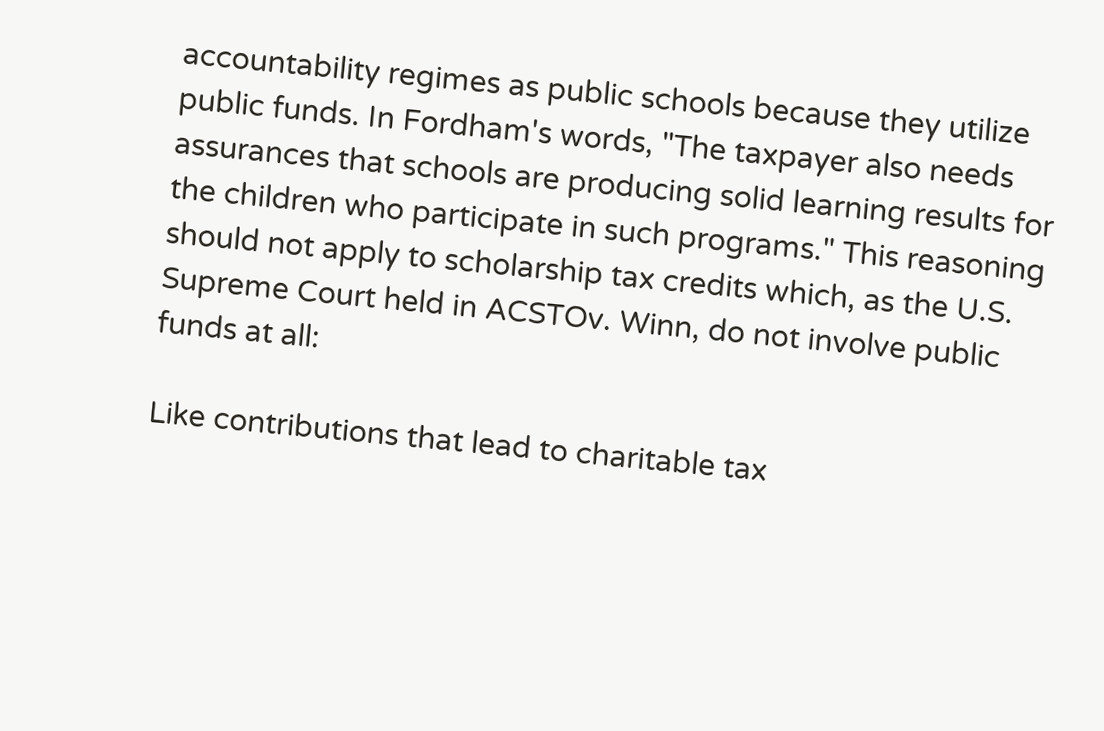accountability regimes as public schools because they utilize public funds. In Fordham's words, "The taxpayer also needs assurances that schools are producing solid learning results for the children who participate in such programs." This reasoning should not apply to scholarship tax credits which, as the U.S. Supreme Court held in ACSTOv. Winn, do not involve public funds at all:

Like contributions that lead to charitable tax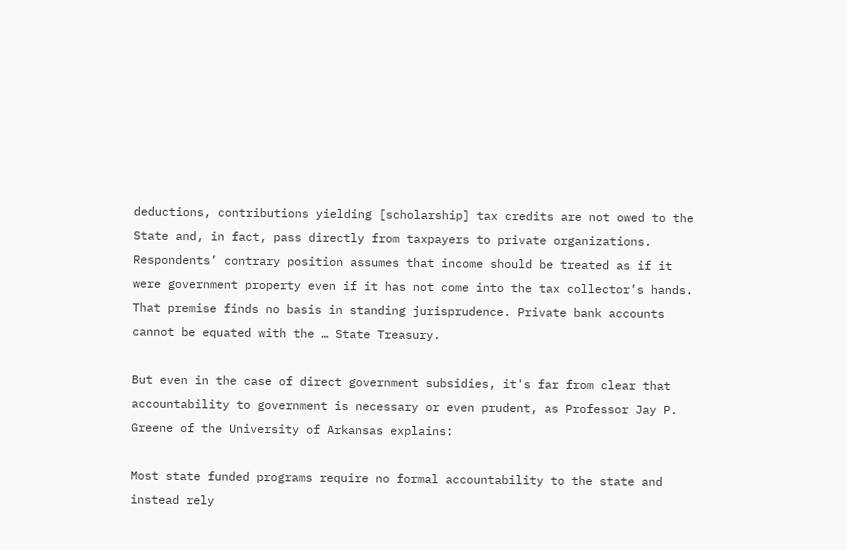deductions, contributions yielding [scholarship] tax credits are not owed to the State and, in fact, pass directly from taxpayers to private organizations. Respondents’ contrary position assumes that income should be treated as if it were government property even if it has not come into the tax collector’s hands. That premise finds no basis in standing jurisprudence. Private bank accounts cannot be equated with the … State Treasury.

But even in the case of direct government subsidies, it's far from clear that accountability to government is necessary or even prudent, as Professor Jay P.  Greene of the University of Arkansas explains:

Most state funded programs require no formal accountability to the state and instead rely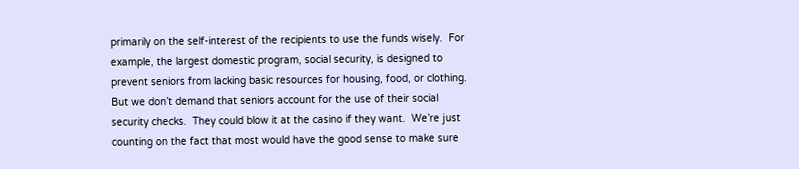primarily on the self-interest of the recipients to use the funds wisely.  For example, the largest domestic program, social security, is designed to prevent seniors from lacking basic resources for housing, food, or clothing.  But we don’t demand that seniors account for the use of their social security checks.  They could blow it at the casino if they want.  We’re just counting on the fact that most would have the good sense to make sure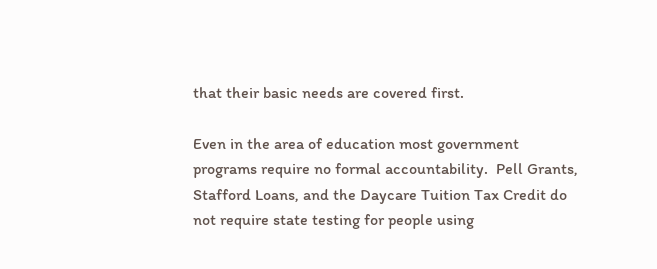that their basic needs are covered first.

Even in the area of education most government programs require no formal accountability.  Pell Grants, Stafford Loans, and the Daycare Tuition Tax Credit do not require state testing for people using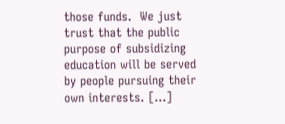those funds.  We just trust that the public purpose of subsidizing education will be served by people pursuing their own interests. [...]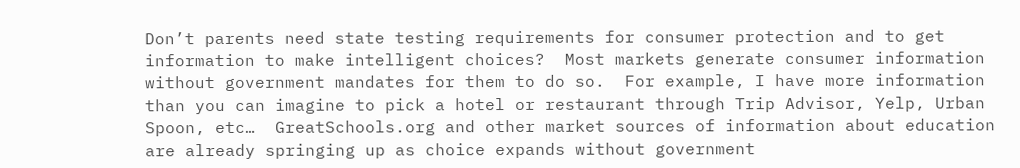Don’t parents need state testing requirements for consumer protection and to get information to make intelligent choices?  Most markets generate consumer information without government mandates for them to do so.  For example, I have more information than you can imagine to pick a hotel or restaurant through Trip Advisor, Yelp, Urban Spoon, etc…  GreatSchools.org and other market sources of information about education are already springing up as choice expands without government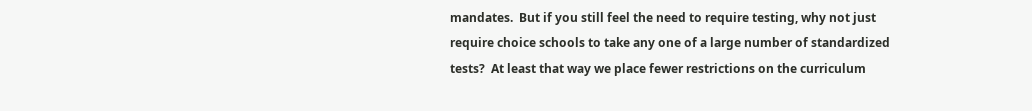mandates.  But if you still feel the need to require testing, why not just require choice schools to take any one of a large number of standardized tests?  At least that way we place fewer restrictions on the curriculum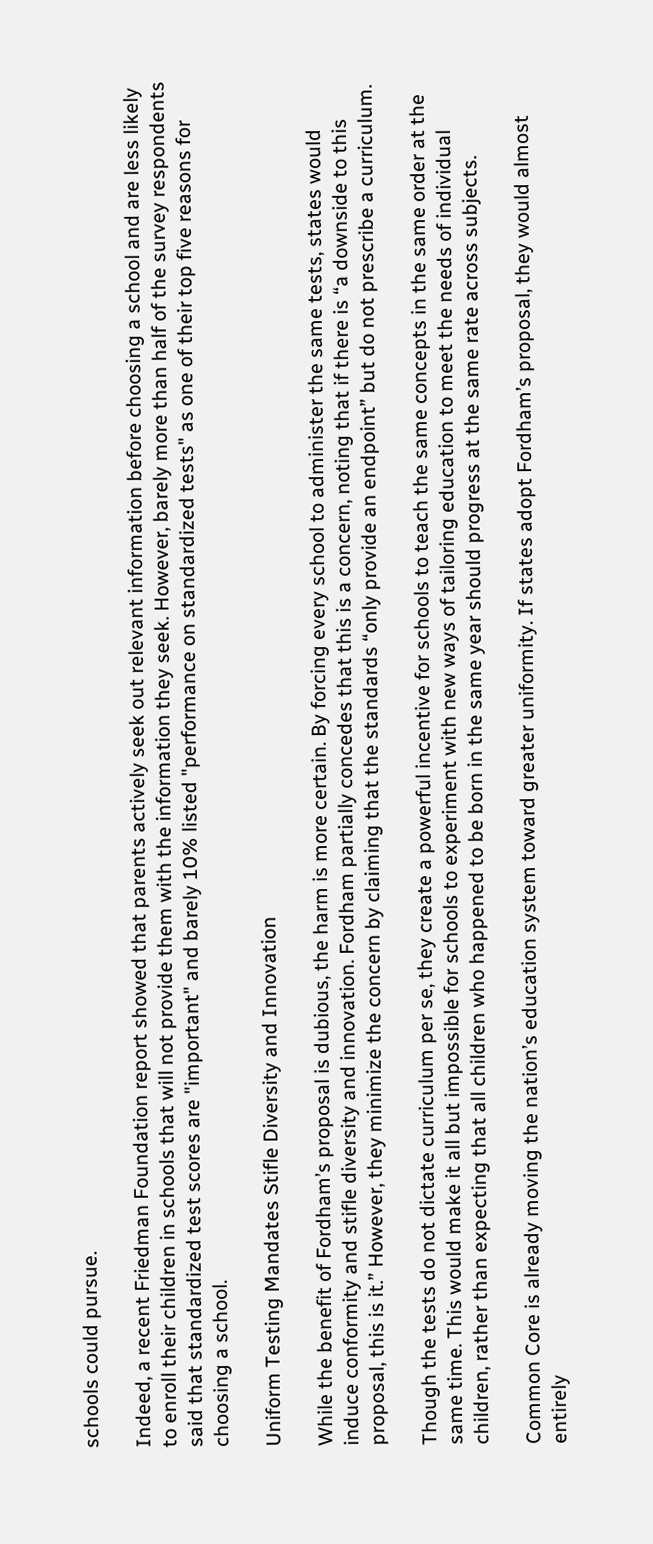schools could pursue.

Indeed, a recent Friedman Foundation report showed that parents actively seek out relevant information before choosing a school and are less likely to enroll their children in schools that will not provide them with the information they seek. However, barely more than half of the survey respondents said that standardized test scores are "important" and barely 10% listed "performance on standardized tests" as one of their top five reasons for choosing a school.

Uniform Testing Mandates Stifle Diversity and Innovation

While the benefit of Fordham’s proposal is dubious, the harm is more certain. By forcing every school to administer the same tests, states would induce conformity and stifle diversity and innovation. Fordham partially concedes that this is a concern, noting that if there is “a downside to this proposal, this is it.” However, they minimize the concern by claiming that the standards “only provide an endpoint” but do not prescribe a curriculum.

Though the tests do not dictate curriculum per se, they create a powerful incentive for schools to teach the same concepts in the same order at the same time. This would make it all but impossible for schools to experiment with new ways of tailoring education to meet the needs of individual children, rather than expecting that all children who happened to be born in the same year should progress at the same rate across subjects.

Common Core is already moving the nation’s education system toward greater uniformity. If states adopt Fordham’s proposal, they would almost entirely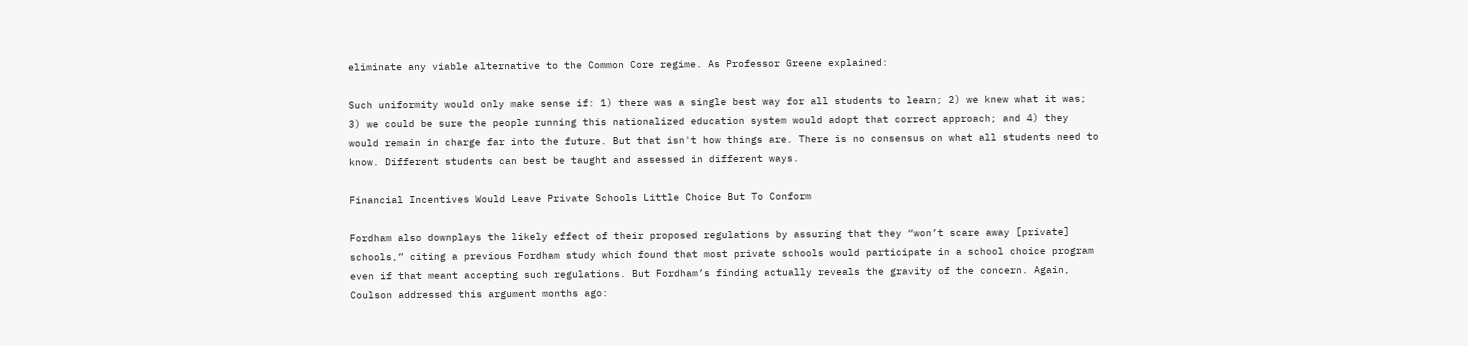eliminate any viable alternative to the Common Core regime. As Professor Greene explained:

Such uniformity would only make sense if: 1) there was a single best way for all students to learn; 2) we knew what it was; 3) we could be sure the people running this nationalized education system would adopt that correct approach; and 4) they would remain in charge far into the future. But that isn't how things are. There is no consensus on what all students need to know. Different students can best be taught and assessed in different ways.

Financial Incentives Would Leave Private Schools Little Choice But To Conform

Fordham also downplays the likely effect of their proposed regulations by assuring that they “won’t scare away [private] schools,” citing a previous Fordham study which found that most private schools would participate in a school choice program even if that meant accepting such regulations. But Fordham’s finding actually reveals the gravity of the concern. Again, Coulson addressed this argument months ago: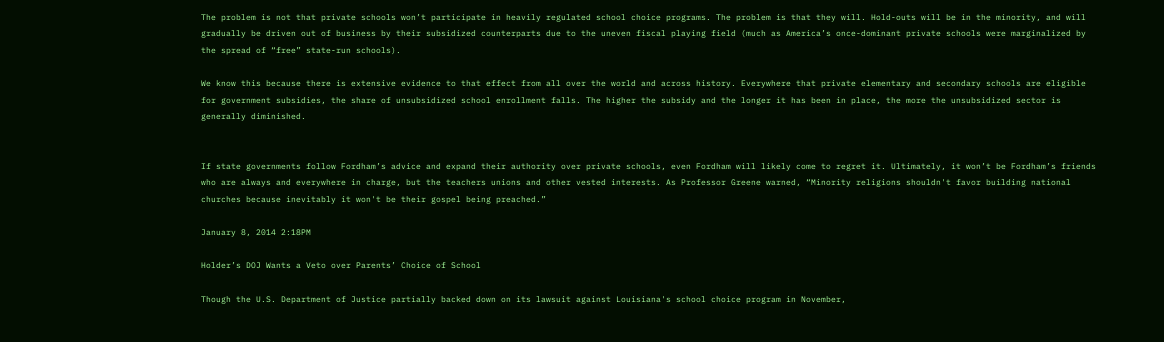The problem is not that private schools won’t participate in heavily regulated school choice programs. The problem is that they will. Hold-outs will be in the minority, and will gradually be driven out of business by their subsidized counterparts due to the uneven fiscal playing field (much as America’s once-dominant private schools were marginalized by the spread of “free” state-run schools).

We know this because there is extensive evidence to that effect from all over the world and across history. Everywhere that private elementary and secondary schools are eligible for government subsidies, the share of unsubsidized school enrollment falls. The higher the subsidy and the longer it has been in place, the more the unsubsidized sector is generally diminished.


If state governments follow Fordham’s advice and expand their authority over private schools, even Fordham will likely come to regret it. Ultimately, it won’t be Fordham’s friends who are always and everywhere in charge, but the teachers unions and other vested interests. As Professor Greene warned, “Minority religions shouldn't favor building national churches because inevitably it won't be their gospel being preached.”

January 8, 2014 2:18PM

Holder’s DOJ Wants a Veto over Parents’ Choice of School

Though the U.S. Department of Justice partially backed down on its lawsuit against Louisiana's school choice program in November,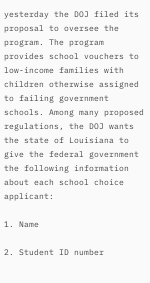yesterday the DOJ filed its proposal to oversee the program. The program provides school vouchers to low-income families with children otherwise assigned to failing government schools. Among many proposed regulations, the DOJ wants the state of Louisiana to give the federal government the following information about each school choice applicant:

1. Name

2. Student ID number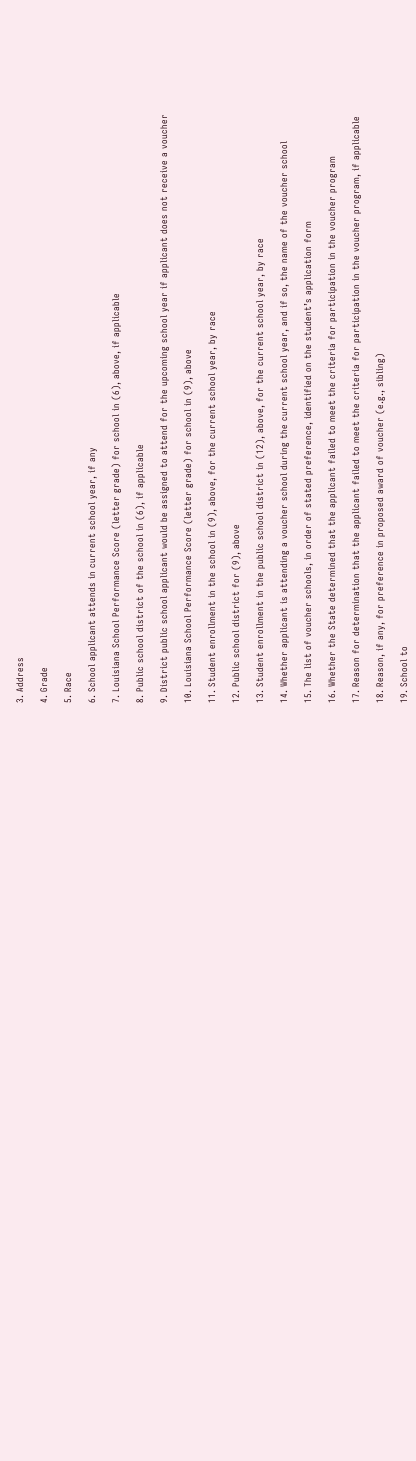3. Address

4. Grade

5. Race

6. School applicant attends in current school year, if any

7. Louisiana School Performance Score (letter grade) for school in (6), above, if applicable

8. Public school district of the school in (6), if applicable

9. District public school applicant would be assigned to attend for the upcoming school year if applicant does not receive a voucher

10. Louisiana School Performance Score (letter grade) for school in (9), above

11. Student enrollment in the school in (9), above, for the current school year, by race

12. Public school district for (9), above

13. Student enrollment in the public school district in (12), above, for the current school year, by race

14. Whether applicant is attending a voucher school during the current school year, and if so, the name of the voucher school

15. The list of voucher schools, in order of stated preference, identified on the student’s application form

16. Whether the State determined that the applicant failed to meet the criteria for participation in the voucher program

17. Reason for determination that the applicant failed to meet the criteria for participation in the voucher program, if applicable

18. Reason, if any, for preference in proposed award of voucher (e.g., sibling)

19. School to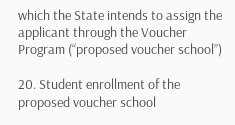which the State intends to assign the applicant through the Voucher Program (“proposed voucher school”)

20. Student enrollment of the proposed voucher school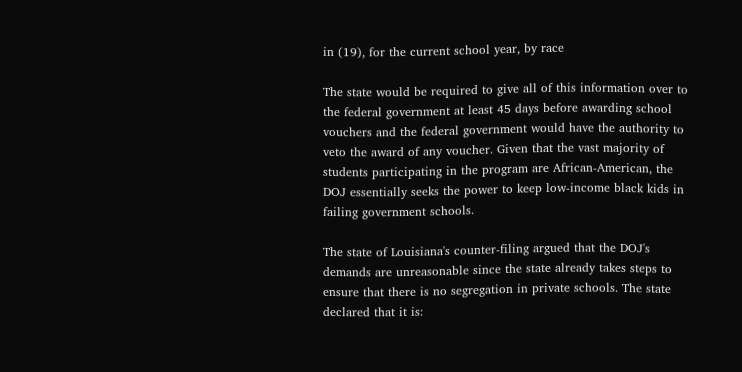in (19), for the current school year, by race

The state would be required to give all of this information over to the federal government at least 45 days before awarding school vouchers and the federal government would have the authority to veto the award of any voucher. Given that the vast majority of students participating in the program are African-American, the DOJ essentially seeks the power to keep low-income black kids in failing government schools.

The state of Louisiana's counter-filing argued that the DOJ's demands are unreasonable since the state already takes steps to ensure that there is no segregation in private schools. The state declared that it is: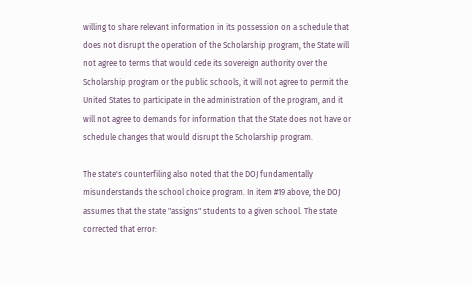willing to share relevant information in its possession on a schedule that does not disrupt the operation of the Scholarship program, the State will not agree to terms that would cede its sovereign authority over the Scholarship program or the public schools, it will not agree to permit the United States to participate in the administration of the program, and it will not agree to demands for information that the State does not have or schedule changes that would disrupt the Scholarship program.

The state's counterfiling also noted that the DOJ fundamentally misunderstands the school choice program. In item #19 above, the DOJ assumes that the state "assigns" students to a given school. The state corrected that error: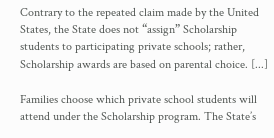Contrary to the repeated claim made by the United States, the State does not “assign” Scholarship students to participating private schools; rather, Scholarship awards are based on parental choice. [...]

Families choose which private school students will attend under the Scholarship program. The State’s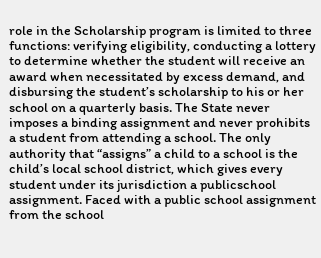role in the Scholarship program is limited to three functions: verifying eligibility, conducting a lottery to determine whether the student will receive an award when necessitated by excess demand, and disbursing the student’s scholarship to his or her school on a quarterly basis. The State never imposes a binding assignment and never prohibits a student from attending a school. The only authority that “assigns” a child to a school is the child’s local school district, which gives every student under its jurisdiction a publicschool assignment. Faced with a public school assignment from the school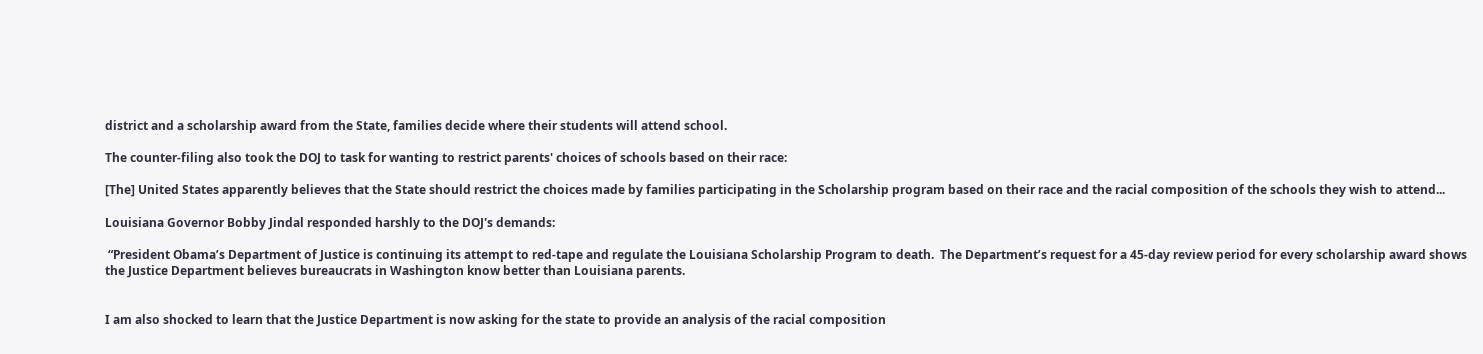district and a scholarship award from the State, families decide where their students will attend school.

The counter-filing also took the DOJ to task for wanting to restrict parents' choices of schools based on their race:

[The] United States apparently believes that the State should restrict the choices made by families participating in the Scholarship program based on their race and the racial composition of the schools they wish to attend...

Louisiana Governor Bobby Jindal responded harshly to the DOJ's demands:

 “President Obama’s Department of Justice is continuing its attempt to red-tape and regulate the Louisiana Scholarship Program to death.  The Department’s request for a 45-day review period for every scholarship award shows the Justice Department believes bureaucrats in Washington know better than Louisiana parents.


I am also shocked to learn that the Justice Department is now asking for the state to provide an analysis of the racial composition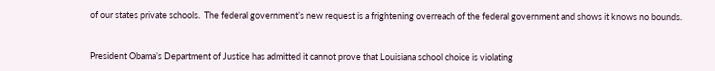of our states private schools.  The federal government’s new request is a frightening overreach of the federal government and shows it knows no bounds.


President Obama’s Department of Justice has admitted it cannot prove that Louisiana school choice is violating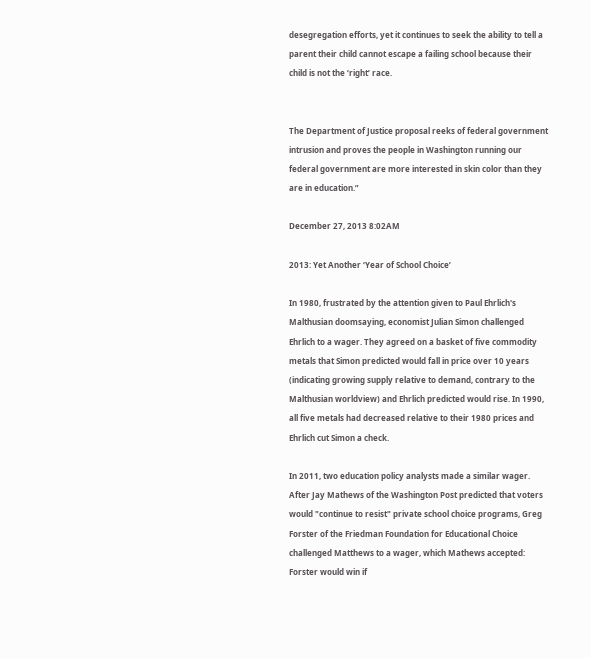desegregation efforts, yet it continues to seek the ability to tell a parent their child cannot escape a failing school because their child is not the ‘right’ race.


The Department of Justice proposal reeks of federal government intrusion and proves the people in Washington running our federal government are more interested in skin color than they are in education.”

December 27, 2013 8:02AM

2013: Yet Another ‘Year of School Choice’

In 1980, frustrated by the attention given to Paul Ehrlich's Malthusian doomsaying, economist Julian Simon challenged Ehrlich to a wager. They agreed on a basket of five commodity metals that Simon predicted would fall in price over 10 years (indicating growing supply relative to demand, contrary to the Malthusian worldview) and Ehrlich predicted would rise. In 1990, all five metals had decreased relative to their 1980 prices and Ehrlich cut Simon a check.

In 2011, two education policy analysts made a similar wager. After Jay Mathews of the Washington Post predicted that voters would "continue to resist" private school choice programs, Greg Forster of the Friedman Foundation for Educational Choice challenged Matthews to a wager, which Mathews accepted: Forster would win if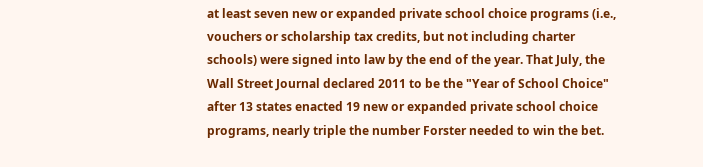at least seven new or expanded private school choice programs (i.e., vouchers or scholarship tax credits, but not including charter schools) were signed into law by the end of the year. That July, the Wall Street Journal declared 2011 to be the "Year of School Choice" after 13 states enacted 19 new or expanded private school choice programs, nearly triple the number Forster needed to win the bet.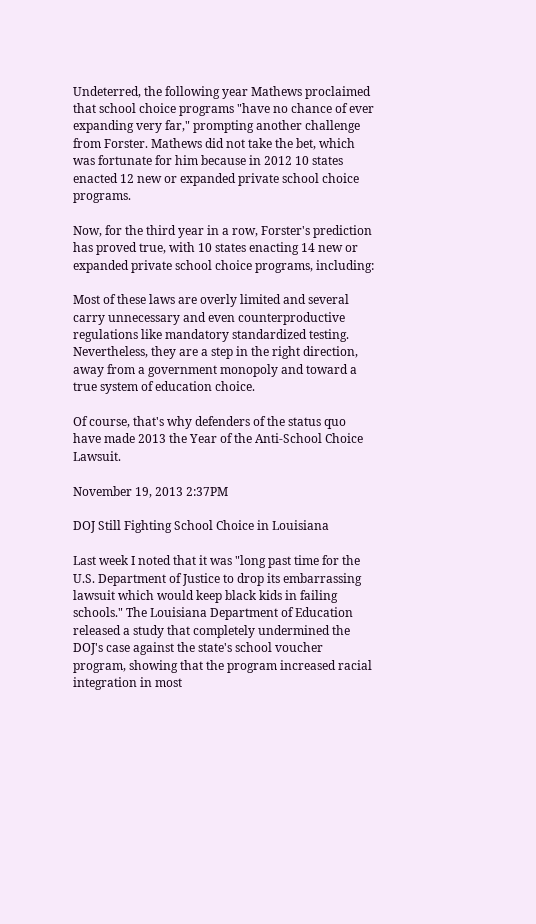Undeterred, the following year Mathews proclaimed that school choice programs "have no chance of ever expanding very far," prompting another challenge from Forster. Mathews did not take the bet, which was fortunate for him because in 2012 10 states enacted 12 new or expanded private school choice programs.

Now, for the third year in a row, Forster's prediction has proved true, with 10 states enacting 14 new or expanded private school choice programs, including:

Most of these laws are overly limited and several carry unnecessary and even counterproductive regulations like mandatory standardized testing. Nevertheless, they are a step in the right direction, away from a government monopoly and toward a true system of education choice.

Of course, that's why defenders of the status quo have made 2013 the Year of the Anti-School Choice Lawsuit.

November 19, 2013 2:37PM

DOJ Still Fighting School Choice in Louisiana

Last week I noted that it was "long past time for the U.S. Department of Justice to drop its embarrassing lawsuit which would keep black kids in failing schools." The Louisiana Department of Education released a study that completely undermined the DOJ's case against the state's school voucher program, showing that the program increased racial integration in most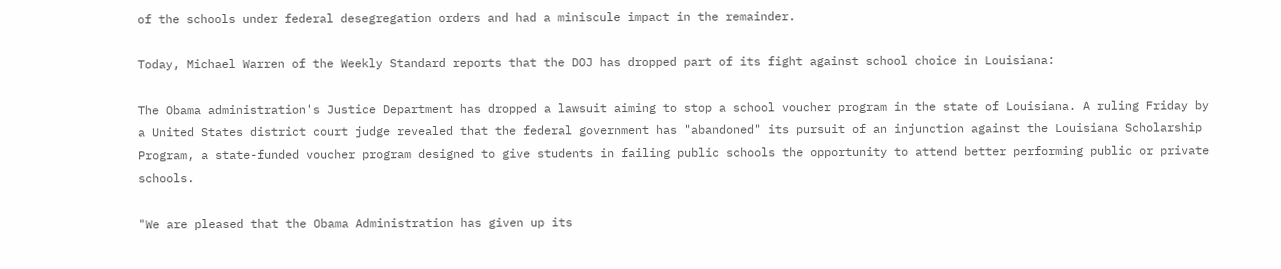of the schools under federal desegregation orders and had a miniscule impact in the remainder.

Today, Michael Warren of the Weekly Standard reports that the DOJ has dropped part of its fight against school choice in Louisiana:

The Obama administration's Justice Department has dropped a lawsuit aiming to stop a school voucher program in the state of Louisiana. A ruling Friday by a United States district court judge revealed that the federal government has "abandoned" its pursuit of an injunction against the Louisiana Scholarship Program, a state-funded voucher program designed to give students in failing public schools the opportunity to attend better performing public or private schools.

"We are pleased that the Obama Administration has given up its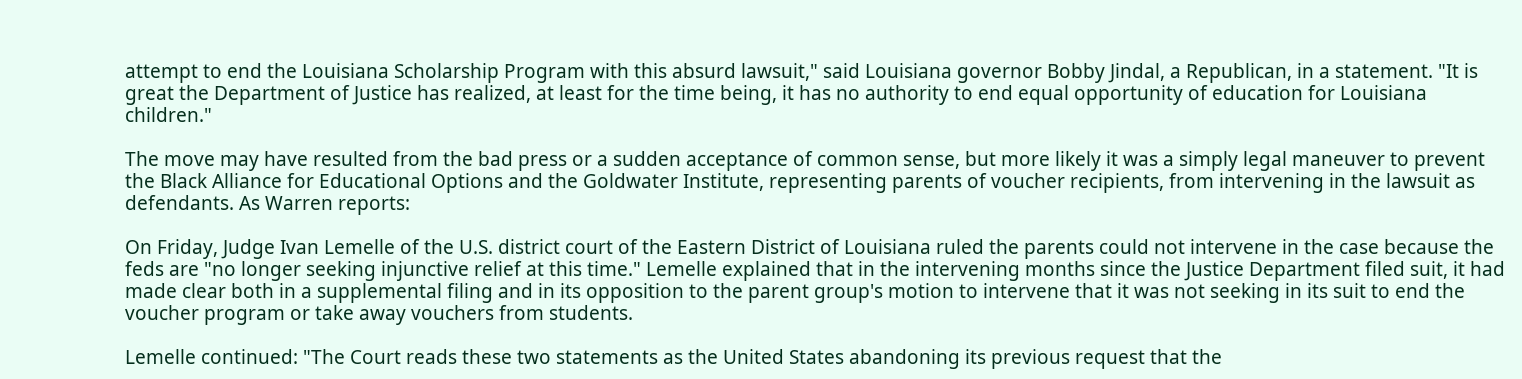attempt to end the Louisiana Scholarship Program with this absurd lawsuit," said Louisiana governor Bobby Jindal, a Republican, in a statement. "It is great the Department of Justice has realized, at least for the time being, it has no authority to end equal opportunity of education for Louisiana children."

The move may have resulted from the bad press or a sudden acceptance of common sense, but more likely it was a simply legal maneuver to prevent the Black Alliance for Educational Options and the Goldwater Institute, representing parents of voucher recipients, from intervening in the lawsuit as defendants. As Warren reports:

On Friday, Judge Ivan Lemelle of the U.S. district court of the Eastern District of Louisiana ruled the parents could not intervene in the case because the feds are "no longer seeking injunctive relief at this time." Lemelle explained that in the intervening months since the Justice Department filed suit, it had made clear both in a supplemental filing and in its opposition to the parent group's motion to intervene that it was not seeking in its suit to end the voucher program or take away vouchers from students.

Lemelle continued: "The Court reads these two statements as the United States abandoning its previous request that the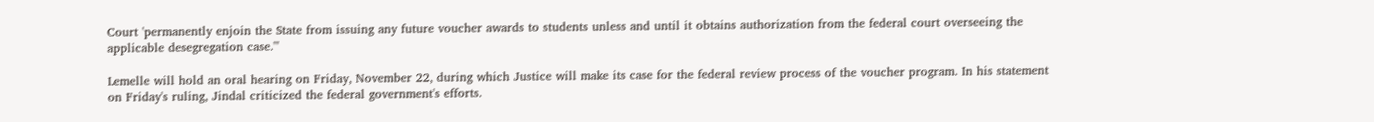Court 'permanently enjoin the State from issuing any future voucher awards to students unless and until it obtains authorization from the federal court overseeing the applicable desegregation case.'"

Lemelle will hold an oral hearing on Friday, November 22, during which Justice will make its case for the federal review process of the voucher program. In his statement on Friday's ruling, Jindal criticized the federal government's efforts.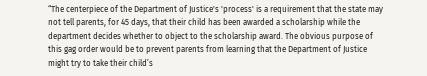“The centerpiece of the Department of Justice's 'process' is a requirement that the state may not tell parents, for 45 days, that their child has been awarded a scholarship while the department decides whether to object to the scholarship award. The obvious purpose of this gag order would be to prevent parents from learning that the Department of Justice might try to take their child’s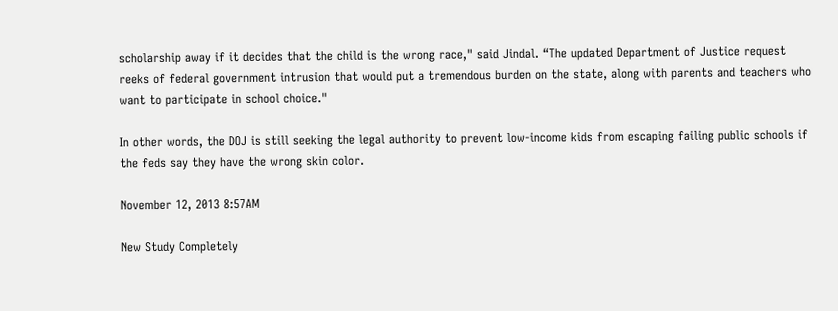scholarship away if it decides that the child is the wrong race," said Jindal. “The updated Department of Justice request reeks of federal government intrusion that would put a tremendous burden on the state, along with parents and teachers who want to participate in school choice."

In other words, the DOJ is still seeking the legal authority to prevent low-income kids from escaping failing public schools if the feds say they have the wrong skin color.

November 12, 2013 8:57AM

New Study Completely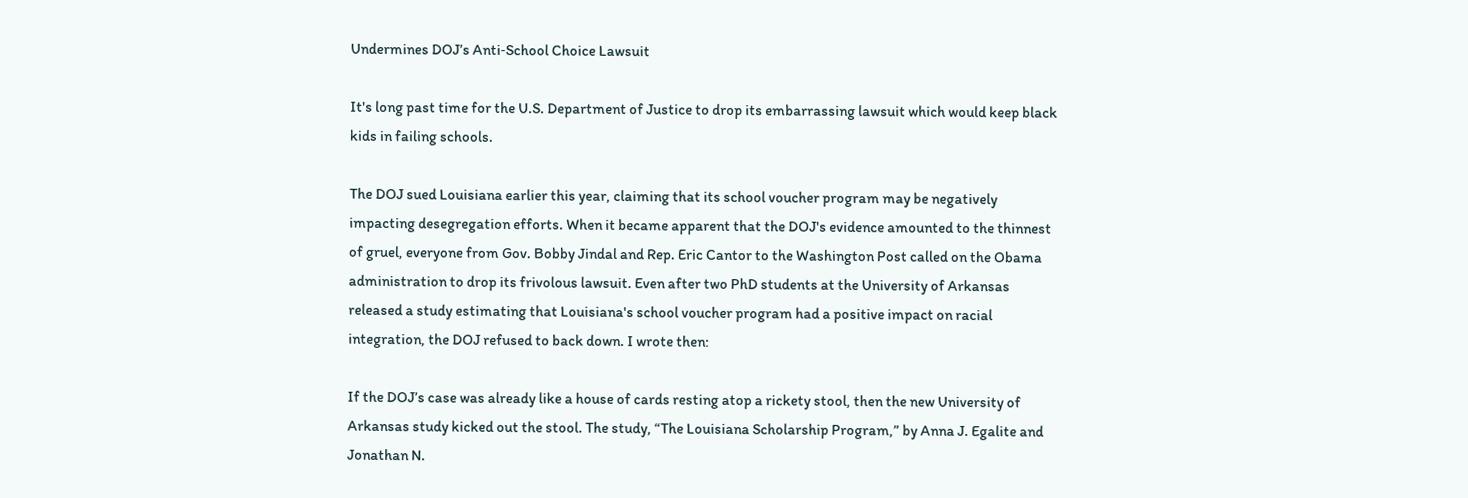Undermines DOJ’s Anti‐School Choice Lawsuit

It's long past time for the U.S. Department of Justice to drop its embarrassing lawsuit which would keep black kids in failing schools.

The DOJ sued Louisiana earlier this year, claiming that its school voucher program may be negatively impacting desegregation efforts. When it became apparent that the DOJ's evidence amounted to the thinnest of gruel, everyone from Gov. Bobby Jindal and Rep. Eric Cantor to the Washington Post called on the Obama administration to drop its frivolous lawsuit. Even after two PhD students at the University of Arkansas released a study estimating that Louisiana's school voucher program had a positive impact on racial integration, the DOJ refused to back down. I wrote then:

If the DOJ’s case was already like a house of cards resting atop a rickety stool, then the new University of Arkansas study kicked out the stool. The study, “The Louisiana Scholarship Program,” by Anna J. Egalite and Jonathan N.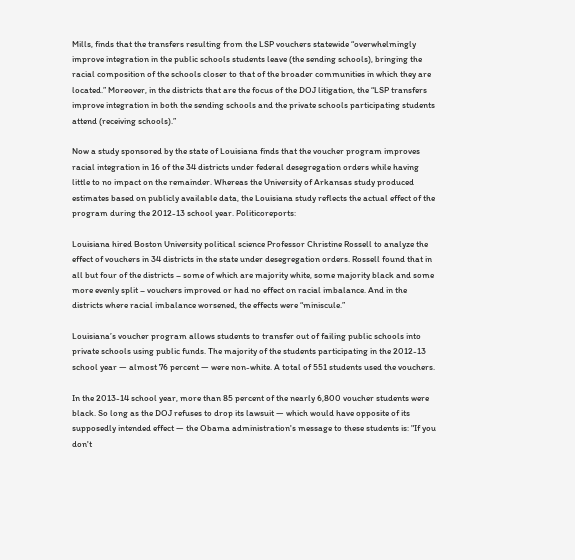Mills, finds that the transfers resulting from the LSP vouchers statewide “overwhelmingly improve integration in the public schools students leave (the sending schools), bringing the racial composition of the schools closer to that of the broader communities in which they are located.” Moreover, in the districts that are the focus of the DOJ litigation, the “LSP transfers improve integration in both the sending schools and the private schools participating students attend (receiving schools).”

Now a study sponsored by the state of Louisiana finds that the voucher program improves racial integration in 16 of the 34 districts under federal desegregation orders while having little to no impact on the remainder. Whereas the University of Arkansas study produced estimates based on publicly available data, the Louisiana study reflects the actual effect of the program during the 2012-13 school year. Politicoreports:

Louisiana hired Boston University political science Professor Christine Rossell to analyze the effect of vouchers in 34 districts in the state under desegregation orders. Rossell found that in all but four of the districts – some of which are majority white, some majority black and some more evenly split – vouchers improved or had no effect on racial imbalance. And in the districts where racial imbalance worsened, the effects were “miniscule.”

Louisiana’s voucher program allows students to transfer out of failing public schools into private schools using public funds. The majority of the students participating in the 2012-13 school year — almost 76 percent — were non-white. A total of 551 students used the vouchers.

In the 2013-14 school year, more than 85 percent of the nearly 6,800 voucher students were black. So long as the DOJ refuses to drop its lawsuit — which would have opposite of its supposedly intended effect — the Obama administration's message to these students is: "If you don't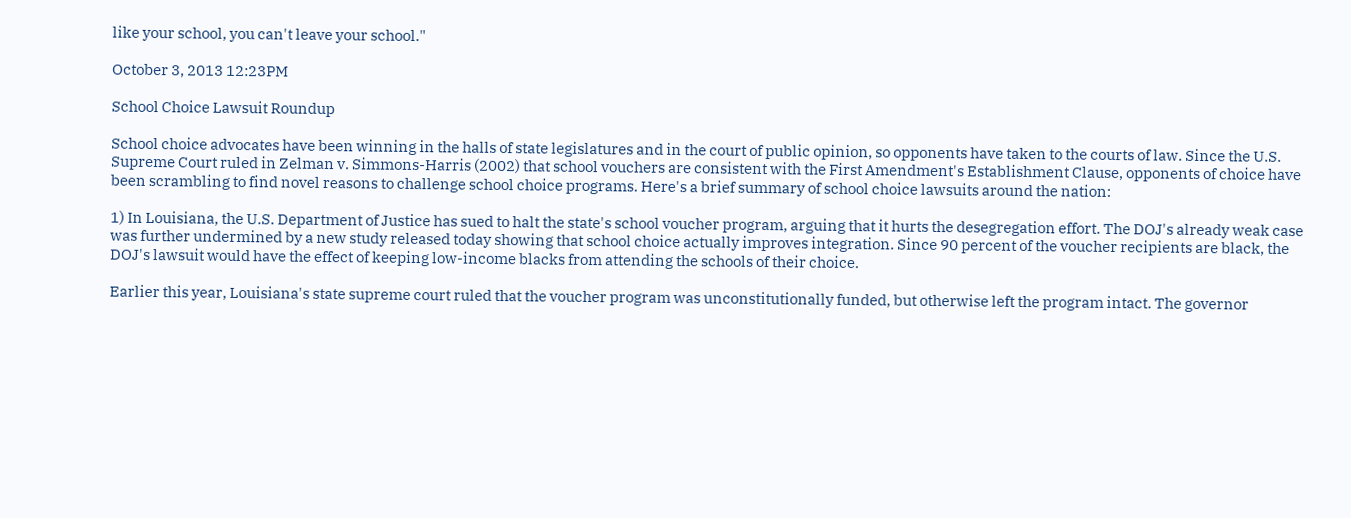like your school, you can't leave your school."

October 3, 2013 12:23PM

School Choice Lawsuit Roundup

School choice advocates have been winning in the halls of state legislatures and in the court of public opinion, so opponents have taken to the courts of law. Since the U.S. Supreme Court ruled in Zelman v. Simmons-Harris (2002) that school vouchers are consistent with the First Amendment's Establishment Clause, opponents of choice have been scrambling to find novel reasons to challenge school choice programs. Here's a brief summary of school choice lawsuits around the nation:

1) In Louisiana, the U.S. Department of Justice has sued to halt the state's school voucher program, arguing that it hurts the desegregation effort. The DOJ's already weak case was further undermined by a new study released today showing that school choice actually improves integration. Since 90 percent of the voucher recipients are black, the DOJ's lawsuit would have the effect of keeping low-income blacks from attending the schools of their choice.

Earlier this year, Louisiana's state supreme court ruled that the voucher program was unconstitutionally funded, but otherwise left the program intact. The governor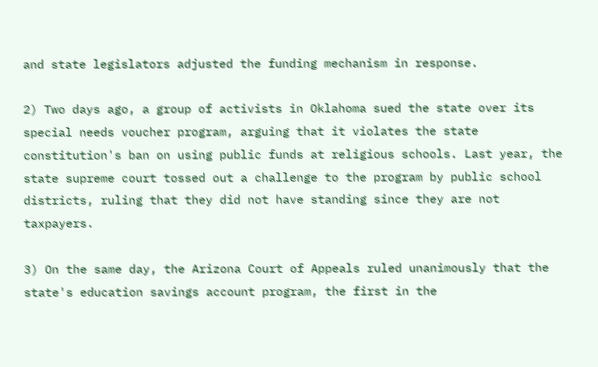and state legislators adjusted the funding mechanism in response.

2) Two days ago, a group of activists in Oklahoma sued the state over its special needs voucher program, arguing that it violates the state constitution's ban on using public funds at religious schools. Last year, the state supreme court tossed out a challenge to the program by public school districts, ruling that they did not have standing since they are not taxpayers.

3) On the same day, the Arizona Court of Appeals ruled unanimously that the state's education savings account program, the first in the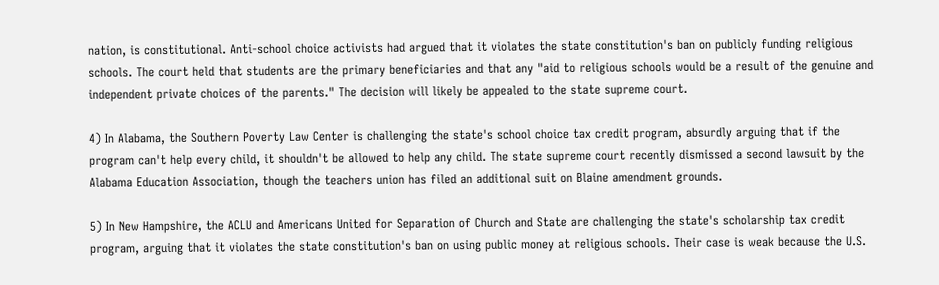nation, is constitutional. Anti-school choice activists had argued that it violates the state constitution's ban on publicly funding religious schools. The court held that students are the primary beneficiaries and that any "aid to religious schools would be a result of the genuine and independent private choices of the parents." The decision will likely be appealed to the state supreme court.

4) In Alabama, the Southern Poverty Law Center is challenging the state's school choice tax credit program, absurdly arguing that if the program can't help every child, it shouldn't be allowed to help any child. The state supreme court recently dismissed a second lawsuit by the Alabama Education Association, though the teachers union has filed an additional suit on Blaine amendment grounds.

5) In New Hampshire, the ACLU and Americans United for Separation of Church and State are challenging the state's scholarship tax credit program, arguing that it violates the state constitution's ban on using public money at religious schools. Their case is weak because the U.S.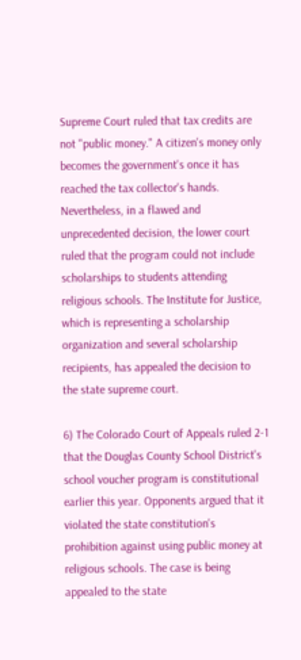Supreme Court ruled that tax credits are not "public money." A citizen's money only becomes the government's once it has reached the tax collector's hands. Nevertheless, in a flawed and unprecedented decision, the lower court ruled that the program could not include scholarships to students attending religious schools. The Institute for Justice, which is representing a scholarship organization and several scholarship recipients, has appealed the decision to the state supreme court.

6) The Colorado Court of Appeals ruled 2-1 that the Douglas County School District's school voucher program is constitutional earlier this year. Opponents argued that it violated the state constitution's prohibition against using public money at religious schools. The case is being appealed to the state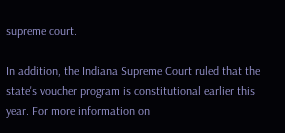supreme court.

In addition, the Indiana Supreme Court ruled that the state's voucher program is constitutional earlier this year. For more information on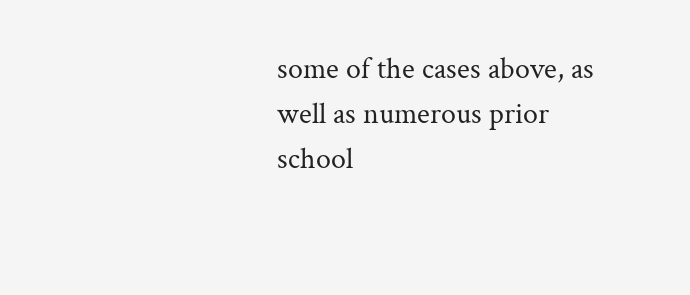some of the cases above, as well as numerous prior school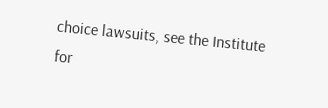choice lawsuits, see the Institute for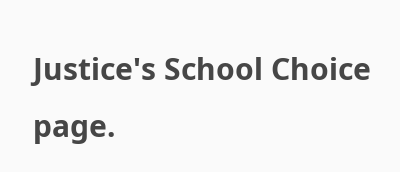Justice's School Choice page.